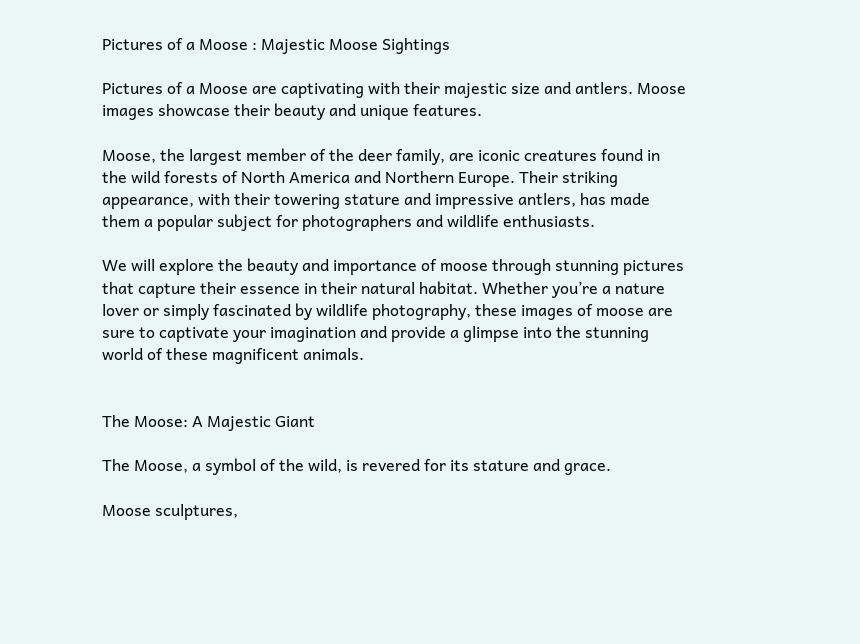Pictures of a Moose : Majestic Moose Sightings

Pictures of a Moose are captivating with their majestic size and antlers. Moose images showcase their beauty and unique features.

Moose, the largest member of the deer family, are iconic creatures found in the wild forests of North America and Northern Europe. Their striking appearance, with their towering stature and impressive antlers, has made them a popular subject for photographers and wildlife enthusiasts.

We will explore the beauty and importance of moose through stunning pictures that capture their essence in their natural habitat. Whether you’re a nature lover or simply fascinated by wildlife photography, these images of moose are sure to captivate your imagination and provide a glimpse into the stunning world of these magnificent animals.


The Moose: A Majestic Giant

The Moose, a symbol of the wild, is revered for its stature and grace.

Moose sculptures,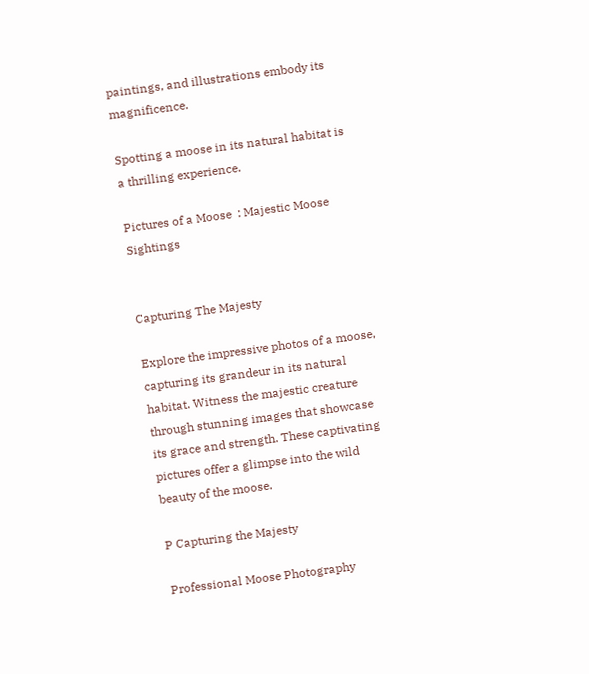paintings, and illustrations embody its magnificence.

Spotting a moose in its natural habitat is a thrilling experience.

Pictures of a Moose  : Majestic Moose Sightings


Capturing The Majesty

Explore the impressive photos of a moose, capturing its grandeur in its natural habitat. Witness the majestic creature through stunning images that showcase its grace and strength. These captivating pictures offer a glimpse into the wild beauty of the moose.

P Capturing the Majesty

Professional Moose Photography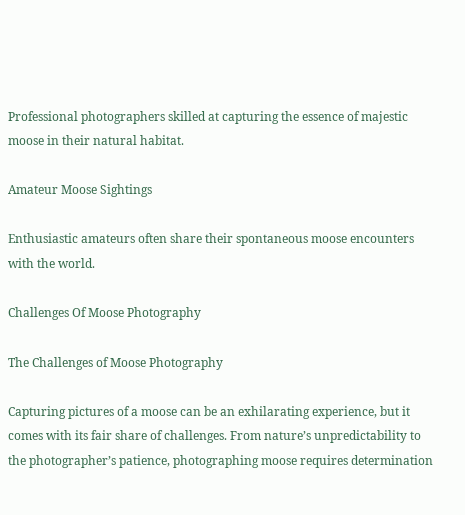Professional photographers skilled at capturing the essence of majestic moose in their natural habitat.

Amateur Moose Sightings

Enthusiastic amateurs often share their spontaneous moose encounters with the world.

Challenges Of Moose Photography

The Challenges of Moose Photography

Capturing pictures of a moose can be an exhilarating experience, but it comes with its fair share of challenges. From nature’s unpredictability to the photographer’s patience, photographing moose requires determination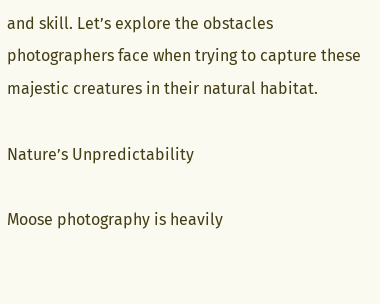and skill. Let’s explore the obstacles photographers face when trying to capture these majestic creatures in their natural habitat.

Nature’s Unpredictability

Moose photography is heavily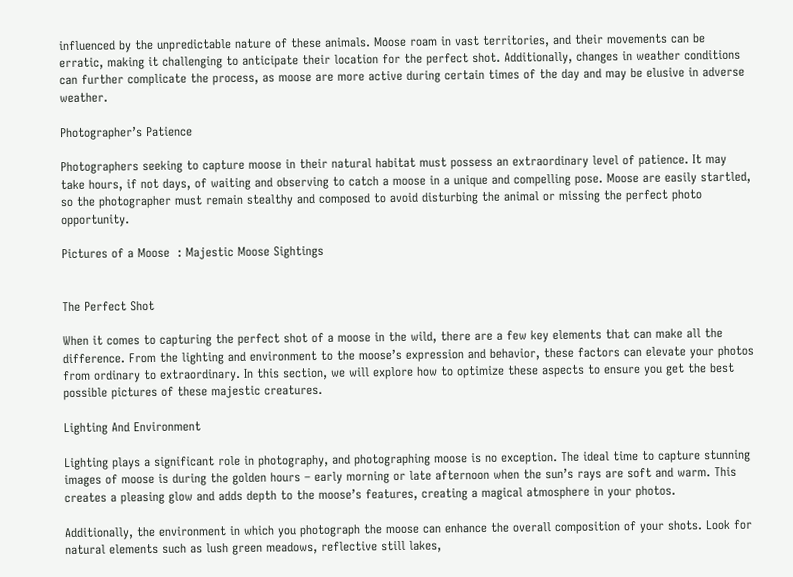influenced by the unpredictable nature of these animals. Moose roam in vast territories, and their movements can be erratic, making it challenging to anticipate their location for the perfect shot. Additionally, changes in weather conditions can further complicate the process, as moose are more active during certain times of the day and may be elusive in adverse weather.

Photographer’s Patience

Photographers seeking to capture moose in their natural habitat must possess an extraordinary level of patience. It may take hours, if not days, of waiting and observing to catch a moose in a unique and compelling pose. Moose are easily startled, so the photographer must remain stealthy and composed to avoid disturbing the animal or missing the perfect photo opportunity.

Pictures of a Moose  : Majestic Moose Sightings


The Perfect Shot

When it comes to capturing the perfect shot of a moose in the wild, there are a few key elements that can make all the difference. From the lighting and environment to the moose’s expression and behavior, these factors can elevate your photos from ordinary to extraordinary. In this section, we will explore how to optimize these aspects to ensure you get the best possible pictures of these majestic creatures.

Lighting And Environment

Lighting plays a significant role in photography, and photographing moose is no exception. The ideal time to capture stunning images of moose is during the golden hours – early morning or late afternoon when the sun’s rays are soft and warm. This creates a pleasing glow and adds depth to the moose’s features, creating a magical atmosphere in your photos.

Additionally, the environment in which you photograph the moose can enhance the overall composition of your shots. Look for natural elements such as lush green meadows, reflective still lakes,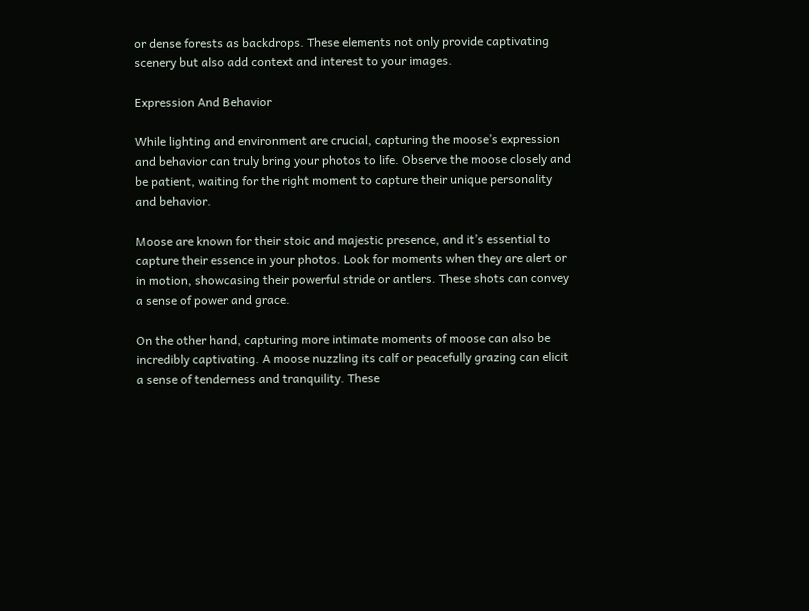or dense forests as backdrops. These elements not only provide captivating scenery but also add context and interest to your images.

Expression And Behavior

While lighting and environment are crucial, capturing the moose’s expression and behavior can truly bring your photos to life. Observe the moose closely and be patient, waiting for the right moment to capture their unique personality and behavior.

Moose are known for their stoic and majestic presence, and it’s essential to capture their essence in your photos. Look for moments when they are alert or in motion, showcasing their powerful stride or antlers. These shots can convey a sense of power and grace.

On the other hand, capturing more intimate moments of moose can also be incredibly captivating. A moose nuzzling its calf or peacefully grazing can elicit a sense of tenderness and tranquility. These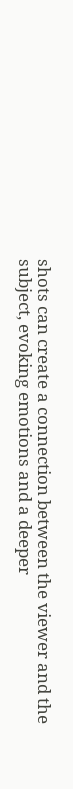shots can create a connection between the viewer and the subject, evoking emotions and a deeper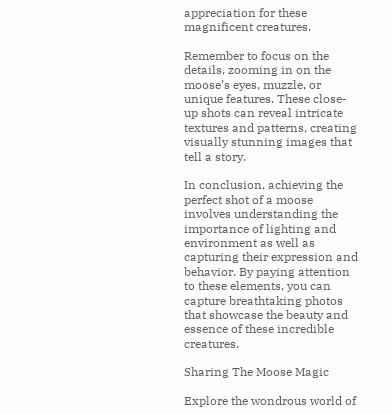appreciation for these magnificent creatures.

Remember to focus on the details, zooming in on the moose’s eyes, muzzle, or unique features. These close-up shots can reveal intricate textures and patterns, creating visually stunning images that tell a story.

In conclusion, achieving the perfect shot of a moose involves understanding the importance of lighting and environment as well as capturing their expression and behavior. By paying attention to these elements, you can capture breathtaking photos that showcase the beauty and essence of these incredible creatures.

Sharing The Moose Magic

Explore the wondrous world of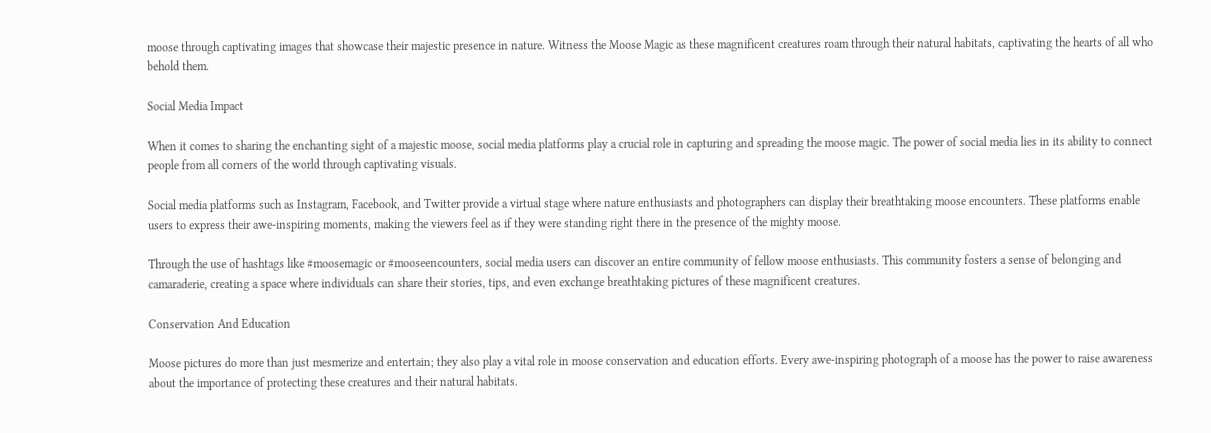moose through captivating images that showcase their majestic presence in nature. Witness the Moose Magic as these magnificent creatures roam through their natural habitats, captivating the hearts of all who behold them.

Social Media Impact

When it comes to sharing the enchanting sight of a majestic moose, social media platforms play a crucial role in capturing and spreading the moose magic. The power of social media lies in its ability to connect people from all corners of the world through captivating visuals.

Social media platforms such as Instagram, Facebook, and Twitter provide a virtual stage where nature enthusiasts and photographers can display their breathtaking moose encounters. These platforms enable users to express their awe-inspiring moments, making the viewers feel as if they were standing right there in the presence of the mighty moose.

Through the use of hashtags like #moosemagic or #mooseencounters, social media users can discover an entire community of fellow moose enthusiasts. This community fosters a sense of belonging and camaraderie, creating a space where individuals can share their stories, tips, and even exchange breathtaking pictures of these magnificent creatures.

Conservation And Education

Moose pictures do more than just mesmerize and entertain; they also play a vital role in moose conservation and education efforts. Every awe-inspiring photograph of a moose has the power to raise awareness about the importance of protecting these creatures and their natural habitats.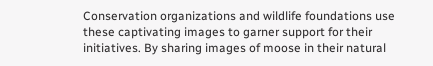Conservation organizations and wildlife foundations use these captivating images to garner support for their initiatives. By sharing images of moose in their natural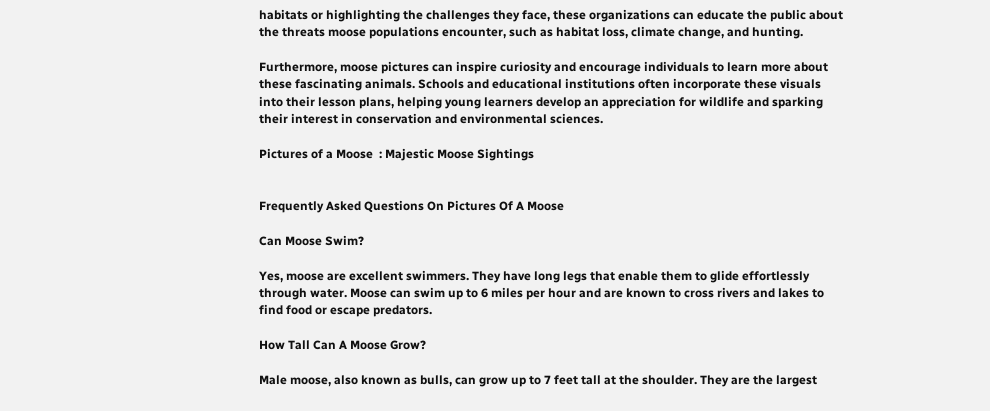habitats or highlighting the challenges they face, these organizations can educate the public about the threats moose populations encounter, such as habitat loss, climate change, and hunting.

Furthermore, moose pictures can inspire curiosity and encourage individuals to learn more about these fascinating animals. Schools and educational institutions often incorporate these visuals into their lesson plans, helping young learners develop an appreciation for wildlife and sparking their interest in conservation and environmental sciences.

Pictures of a Moose  : Majestic Moose Sightings


Frequently Asked Questions On Pictures Of A Moose

Can Moose Swim?

Yes, moose are excellent swimmers. They have long legs that enable them to glide effortlessly through water. Moose can swim up to 6 miles per hour and are known to cross rivers and lakes to find food or escape predators.

How Tall Can A Moose Grow?

Male moose, also known as bulls, can grow up to 7 feet tall at the shoulder. They are the largest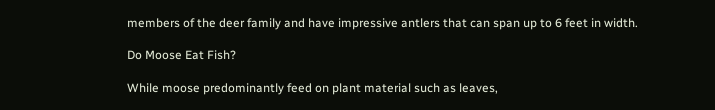members of the deer family and have impressive antlers that can span up to 6 feet in width.

Do Moose Eat Fish?

While moose predominantly feed on plant material such as leaves,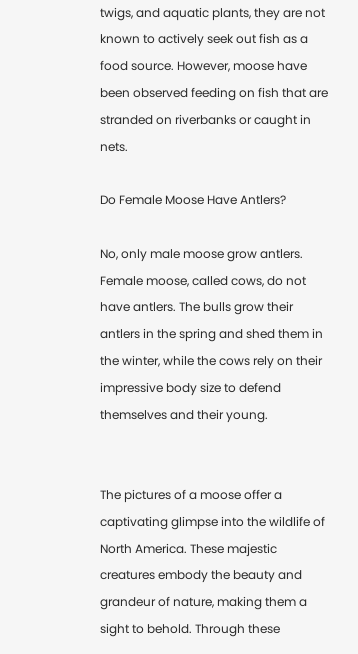twigs, and aquatic plants, they are not known to actively seek out fish as a food source. However, moose have been observed feeding on fish that are stranded on riverbanks or caught in nets.

Do Female Moose Have Antlers?

No, only male moose grow antlers. Female moose, called cows, do not have antlers. The bulls grow their antlers in the spring and shed them in the winter, while the cows rely on their impressive body size to defend themselves and their young.


The pictures of a moose offer a captivating glimpse into the wildlife of North America. These majestic creatures embody the beauty and grandeur of nature, making them a sight to behold. Through these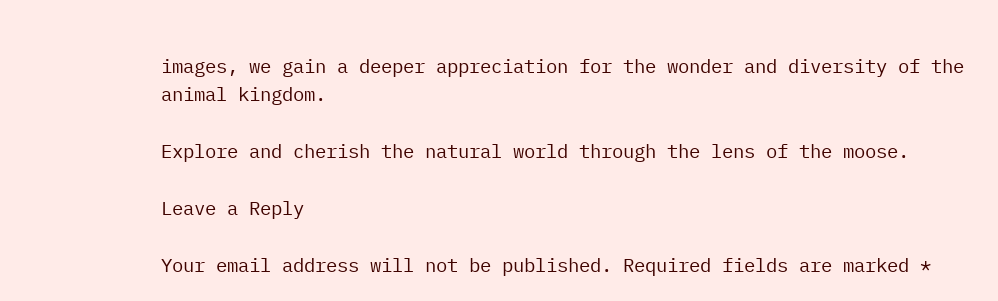images, we gain a deeper appreciation for the wonder and diversity of the animal kingdom.

Explore and cherish the natural world through the lens of the moose.

Leave a Reply

Your email address will not be published. Required fields are marked *